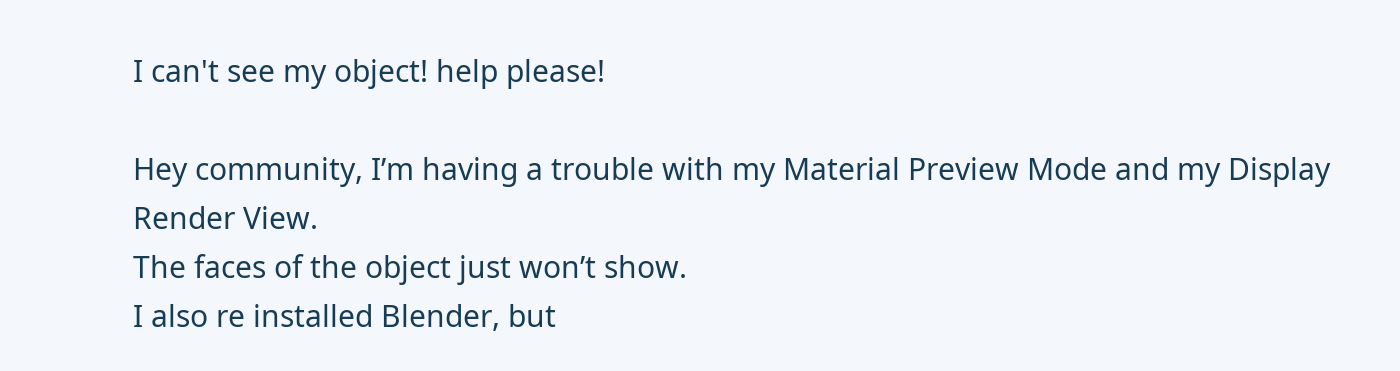I can't see my object! help please!

Hey community, I’m having a trouble with my Material Preview Mode and my Display Render View.
The faces of the object just won’t show.
I also re installed Blender, but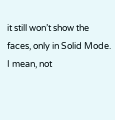it still won’t show the faces, only in Solid Mode.
I mean, not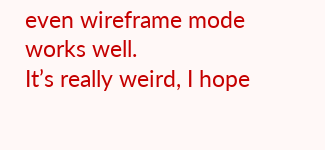even wireframe mode works well.
It’s really weird, I hope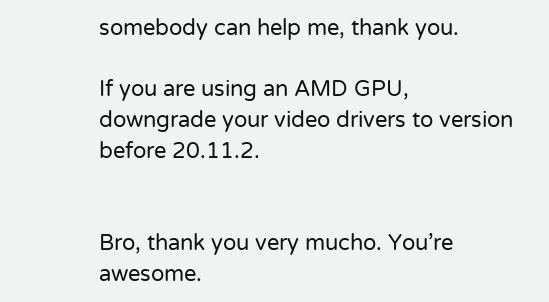somebody can help me, thank you.

If you are using an AMD GPU, downgrade your video drivers to version before 20.11.2.


Bro, thank you very mucho. You’re awesome.